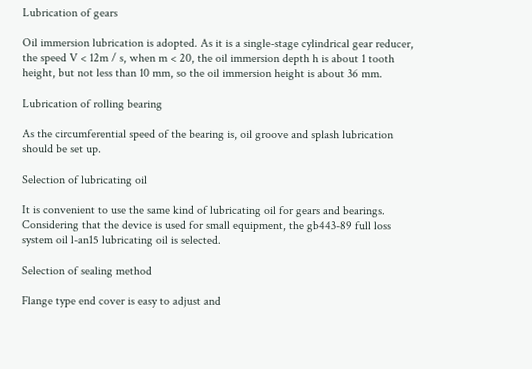Lubrication of gears

Oil immersion lubrication is adopted. As it is a single-stage cylindrical gear reducer, the speed V < 12m / s, when m < 20, the oil immersion depth h is about 1 tooth height, but not less than 10 mm, so the oil immersion height is about 36 mm.

Lubrication of rolling bearing

As the circumferential speed of the bearing is, oil groove and splash lubrication should be set up.

Selection of lubricating oil

It is convenient to use the same kind of lubricating oil for gears and bearings. Considering that the device is used for small equipment, the gb443-89 full loss system oil l-an15 lubricating oil is selected.

Selection of sealing method

Flange type end cover is easy to adjust and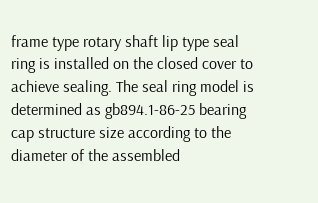frame type rotary shaft lip type seal ring is installed on the closed cover to achieve sealing. The seal ring model is determined as gb894.1-86-25 bearing cap structure size according to the diameter of the assembled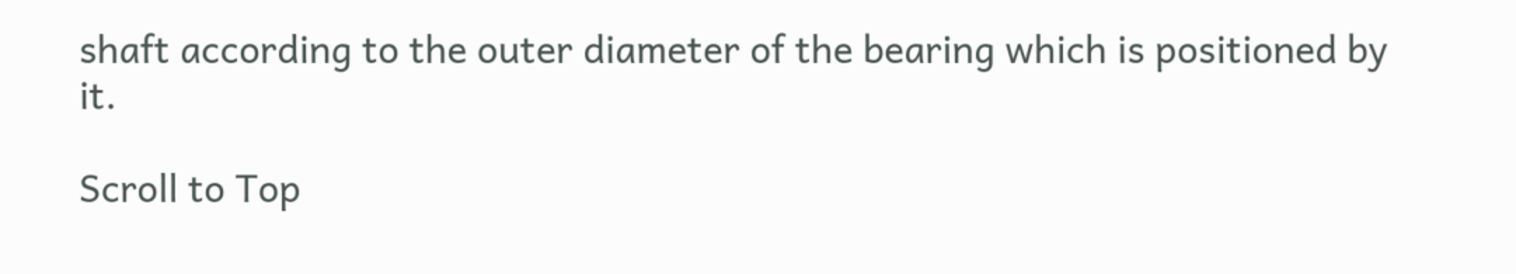shaft according to the outer diameter of the bearing which is positioned by it.

Scroll to Top